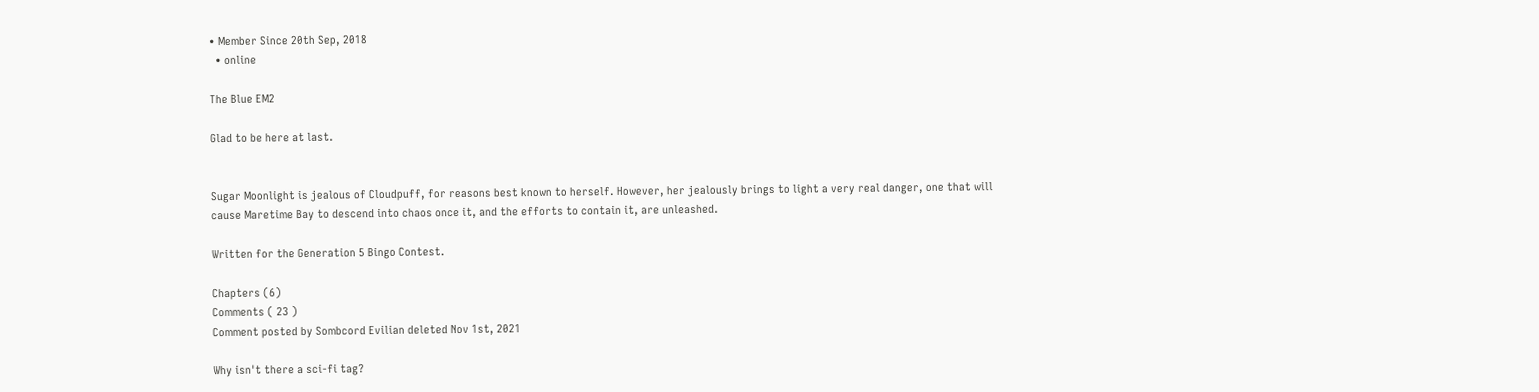• Member Since 20th Sep, 2018
  • online

The Blue EM2

Glad to be here at last.


Sugar Moonlight is jealous of Cloudpuff, for reasons best known to herself. However, her jealously brings to light a very real danger, one that will cause Maretime Bay to descend into chaos once it, and the efforts to contain it, are unleashed.

Written for the Generation 5 Bingo Contest.

Chapters (6)
Comments ( 23 )
Comment posted by Sombcord Evilian deleted Nov 1st, 2021

Why isn't there a sci-fi tag?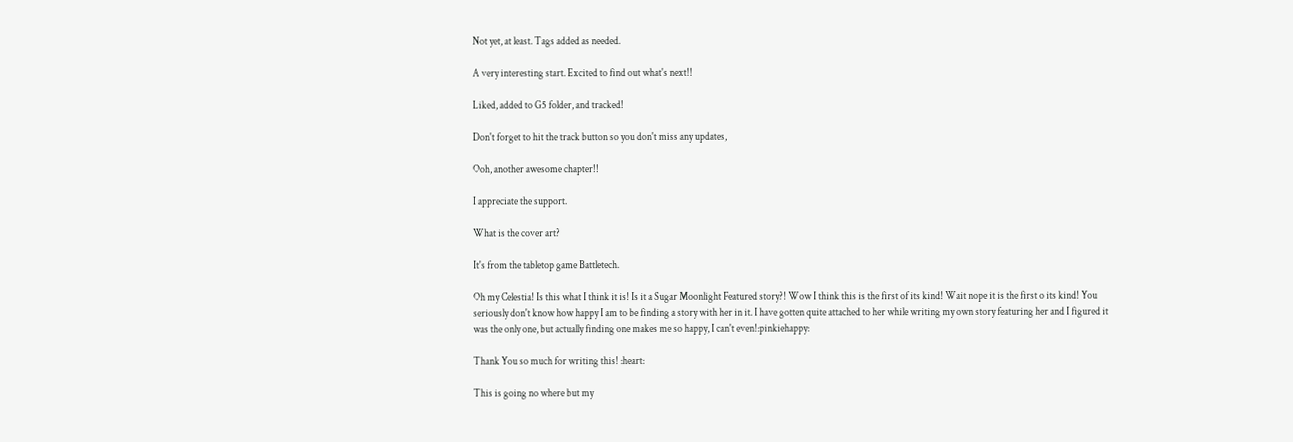Not yet, at least. Tags added as needed.

A very interesting start. Excited to find out what's next!!

Liked, added to G5 folder, and tracked!

Don't forget to hit the track button so you don't miss any updates,

Ooh, another awesome chapter!!

I appreciate the support.

What is the cover art?

It's from the tabletop game Battletech.

Oh my Celestia! Is this what I think it is! Is it a Sugar Moonlight Featured story?! Wow I think this is the first of its kind! Wait nope it is the first o its kind! You seriously don't know how happy I am to be finding a story with her in it. I have gotten quite attached to her while writing my own story featuring her and I figured it was the only one, but actually finding one makes me so happy, I can't even!:pinkiehappy:

Thank You so much for writing this! :heart:

This is going no where but my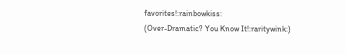favorites!:rainbowkiss:
(Over-Dramatic? You Know It!:raritywink:)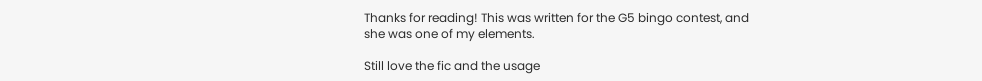Thanks for reading! This was written for the G5 bingo contest, and she was one of my elements.

Still love the fic and the usage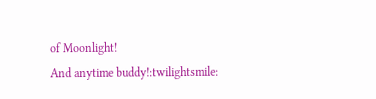of Moonlight!
And anytime buddy!:twilightsmile: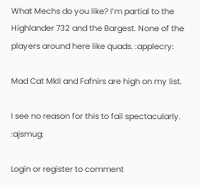What Mechs do you like? I’m partial to the Highlander 732 and the Bargest. None of the players around here like quads. :applecry:

Mad Cat MkII and Fafnirs are high on my list.

I see no reason for this to fail spectacularly. :ajsmug:

Login or register to comment